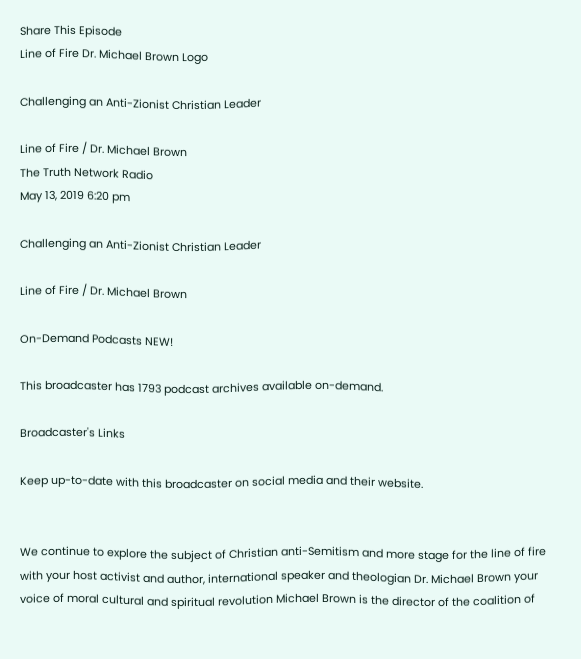Share This Episode
Line of Fire Dr. Michael Brown Logo

Challenging an Anti-Zionist Christian Leader

Line of Fire / Dr. Michael Brown
The Truth Network Radio
May 13, 2019 6:20 pm

Challenging an Anti-Zionist Christian Leader

Line of Fire / Dr. Michael Brown

On-Demand Podcasts NEW!

This broadcaster has 1793 podcast archives available on-demand.

Broadcaster's Links

Keep up-to-date with this broadcaster on social media and their website.


We continue to explore the subject of Christian anti-Semitism and more stage for the line of fire with your host activist and author, international speaker and theologian Dr. Michael Brown your voice of moral cultural and spiritual revolution Michael Brown is the director of the coalition of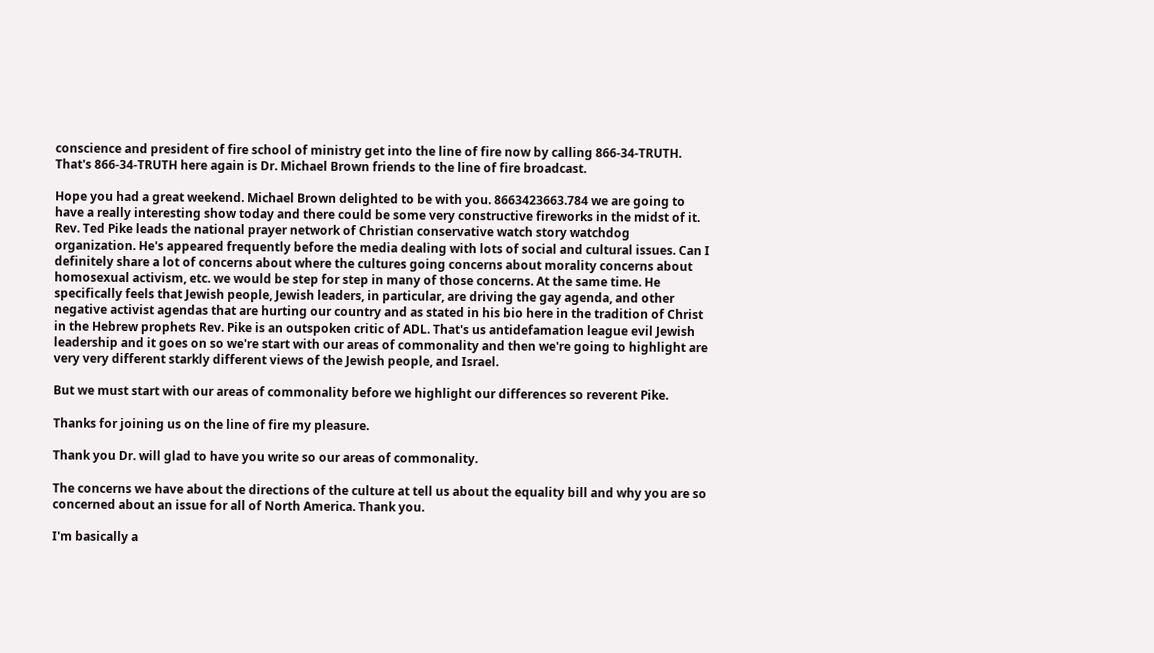conscience and president of fire school of ministry get into the line of fire now by calling 866-34-TRUTH. That's 866-34-TRUTH here again is Dr. Michael Brown friends to the line of fire broadcast.

Hope you had a great weekend. Michael Brown delighted to be with you. 8663423663.784 we are going to have a really interesting show today and there could be some very constructive fireworks in the midst of it. Rev. Ted Pike leads the national prayer network of Christian conservative watch story watchdog organization. He's appeared frequently before the media dealing with lots of social and cultural issues. Can I definitely share a lot of concerns about where the cultures going concerns about morality concerns about homosexual activism, etc. we would be step for step in many of those concerns. At the same time. He specifically feels that Jewish people, Jewish leaders, in particular, are driving the gay agenda, and other negative activist agendas that are hurting our country and as stated in his bio here in the tradition of Christ in the Hebrew prophets Rev. Pike is an outspoken critic of ADL. That's us antidefamation league evil Jewish leadership and it goes on so we're start with our areas of commonality and then we're going to highlight are very very different starkly different views of the Jewish people, and Israel.

But we must start with our areas of commonality before we highlight our differences so reverent Pike.

Thanks for joining us on the line of fire my pleasure.

Thank you Dr. will glad to have you write so our areas of commonality.

The concerns we have about the directions of the culture at tell us about the equality bill and why you are so concerned about an issue for all of North America. Thank you.

I'm basically a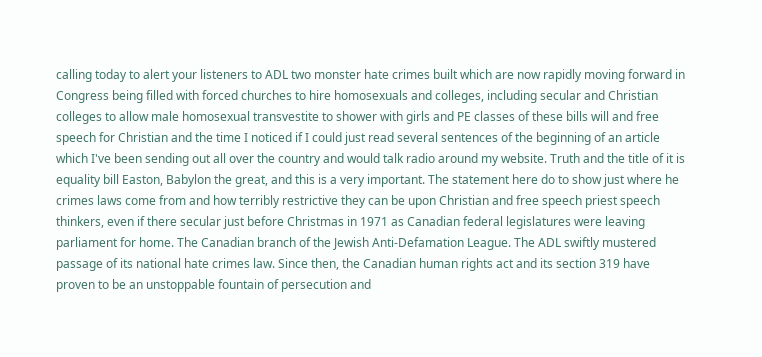calling today to alert your listeners to ADL two monster hate crimes built which are now rapidly moving forward in Congress being filled with forced churches to hire homosexuals and colleges, including secular and Christian colleges to allow male homosexual transvestite to shower with girls and PE classes of these bills will and free speech for Christian and the time I noticed if I could just read several sentences of the beginning of an article which I've been sending out all over the country and would talk radio around my website. Truth and the title of it is equality bill Easton, Babylon the great, and this is a very important. The statement here do to show just where he crimes laws come from and how terribly restrictive they can be upon Christian and free speech priest speech thinkers, even if there secular just before Christmas in 1971 as Canadian federal legislatures were leaving parliament for home. The Canadian branch of the Jewish Anti-Defamation League. The ADL swiftly mustered passage of its national hate crimes law. Since then, the Canadian human rights act and its section 319 have proven to be an unstoppable fountain of persecution and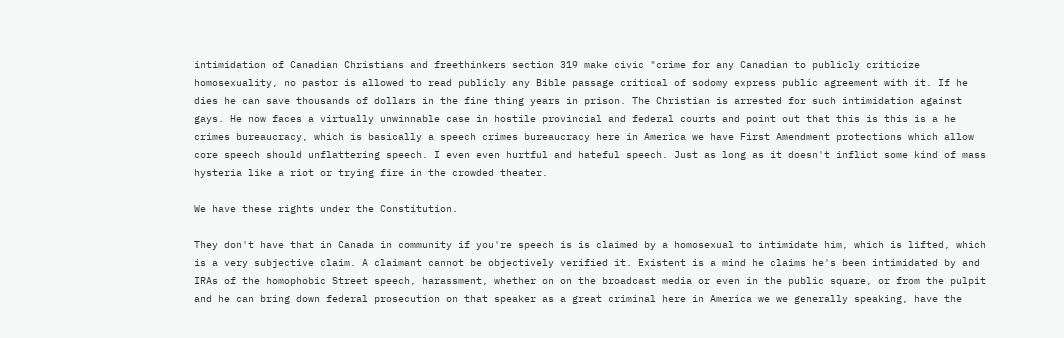intimidation of Canadian Christians and freethinkers section 319 make civic "crime for any Canadian to publicly criticize homosexuality, no pastor is allowed to read publicly any Bible passage critical of sodomy express public agreement with it. If he dies he can save thousands of dollars in the fine thing years in prison. The Christian is arrested for such intimidation against gays. He now faces a virtually unwinnable case in hostile provincial and federal courts and point out that this is this is a he crimes bureaucracy, which is basically a speech crimes bureaucracy here in America we have First Amendment protections which allow core speech should unflattering speech. I even even hurtful and hateful speech. Just as long as it doesn't inflict some kind of mass hysteria like a riot or trying fire in the crowded theater.

We have these rights under the Constitution.

They don't have that in Canada in community if you're speech is is claimed by a homosexual to intimidate him, which is lifted, which is a very subjective claim. A claimant cannot be objectively verified it. Existent is a mind he claims he's been intimidated by and IRAs of the homophobic Street speech, harassment, whether on on the broadcast media or even in the public square, or from the pulpit and he can bring down federal prosecution on that speaker as a great criminal here in America we we generally speaking, have the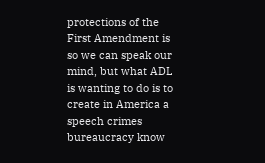protections of the First Amendment is so we can speak our mind, but what ADL is wanting to do is to create in America a speech crimes bureaucracy know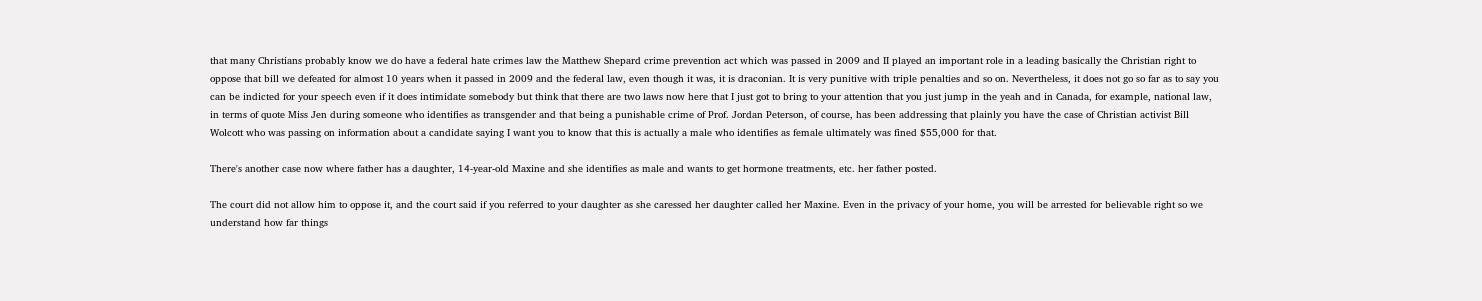that many Christians probably know we do have a federal hate crimes law the Matthew Shepard crime prevention act which was passed in 2009 and II played an important role in a leading basically the Christian right to oppose that bill we defeated for almost 10 years when it passed in 2009 and the federal law, even though it was, it is draconian. It is very punitive with triple penalties and so on. Nevertheless, it does not go so far as to say you can be indicted for your speech even if it does intimidate somebody but think that there are two laws now here that I just got to bring to your attention that you just jump in the yeah and in Canada, for example, national law, in terms of quote Miss Jen during someone who identifies as transgender and that being a punishable crime of Prof. Jordan Peterson, of course, has been addressing that plainly you have the case of Christian activist Bill Wolcott who was passing on information about a candidate saying I want you to know that this is actually a male who identifies as female ultimately was fined $55,000 for that.

There's another case now where father has a daughter, 14-year-old Maxine and she identifies as male and wants to get hormone treatments, etc. her father posted.

The court did not allow him to oppose it, and the court said if you referred to your daughter as she caressed her daughter called her Maxine. Even in the privacy of your home, you will be arrested for believable right so we understand how far things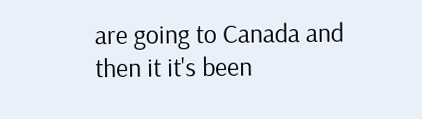are going to Canada and then it it's been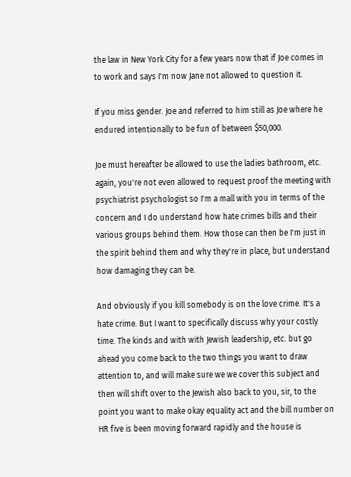the law in New York City for a few years now that if Joe comes in to work and says I'm now Jane not allowed to question it.

If you miss gender. Joe and referred to him still as Joe where he endured intentionally to be fun of between $50,000.

Joe must hereafter be allowed to use the ladies bathroom, etc. again, you're not even allowed to request proof the meeting with psychiatrist psychologist so I'm a mall with you in terms of the concern and I do understand how hate crimes bills and their various groups behind them. How those can then be I'm just in the spirit behind them and why they're in place, but understand how damaging they can be.

And obviously if you kill somebody is on the love crime. It's a hate crime. But I want to specifically discuss why your costly time. The kinds and with with Jewish leadership, etc. but go ahead you come back to the two things you want to draw attention to, and will make sure we we cover this subject and then will shift over to the Jewish also back to you, sir, to the point you want to make okay equality act and the bill number on HR five is been moving forward rapidly and the house is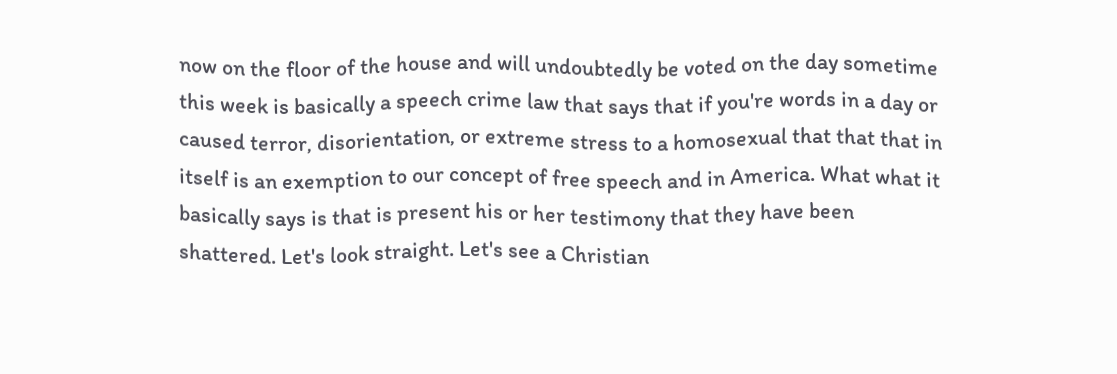now on the floor of the house and will undoubtedly be voted on the day sometime this week is basically a speech crime law that says that if you're words in a day or caused terror, disorientation, or extreme stress to a homosexual that that that in itself is an exemption to our concept of free speech and in America. What what it basically says is that is present his or her testimony that they have been shattered. Let's look straight. Let's see a Christian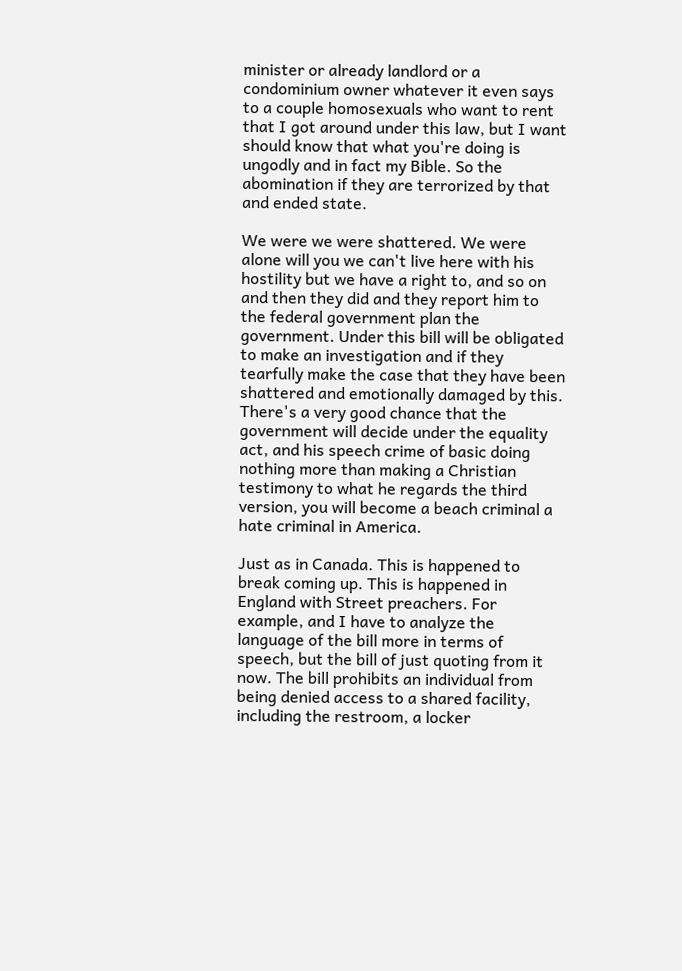minister or already landlord or a condominium owner whatever it even says to a couple homosexuals who want to rent that I got around under this law, but I want should know that what you're doing is ungodly and in fact my Bible. So the abomination if they are terrorized by that and ended state.

We were we were shattered. We were alone will you we can't live here with his hostility but we have a right to, and so on and then they did and they report him to the federal government plan the government. Under this bill will be obligated to make an investigation and if they tearfully make the case that they have been shattered and emotionally damaged by this. There's a very good chance that the government will decide under the equality act, and his speech crime of basic doing nothing more than making a Christian testimony to what he regards the third version, you will become a beach criminal a hate criminal in America.

Just as in Canada. This is happened to break coming up. This is happened in England with Street preachers. For example, and I have to analyze the language of the bill more in terms of speech, but the bill of just quoting from it now. The bill prohibits an individual from being denied access to a shared facility, including the restroom, a locker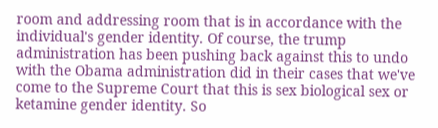room and addressing room that is in accordance with the individual's gender identity. Of course, the trump administration has been pushing back against this to undo with the Obama administration did in their cases that we've come to the Supreme Court that this is sex biological sex or ketamine gender identity. So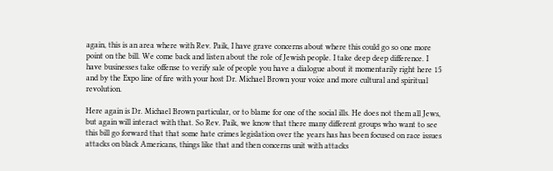again, this is an area where with Rev. Paik, I have grave concerns about where this could go so one more point on the bill. We come back and listen about the role of Jewish people. I take deep deep difference. I have businesses take offense to verify sale of people you have a dialogue about it momentarily right here 15 and by the Expo line of fire with your host Dr. Michael Brown your voice and more cultural and spiritual revolution.

Here again is Dr. Michael Brown particular, or to blame for one of the social ills. He does not them all Jews, but again will interact with that. So Rev. Paik, we know that there many different groups who want to see this bill go forward that that some hate crimes legislation over the years has has been focused on race issues attacks on black Americans, things like that and then concerns unit with attacks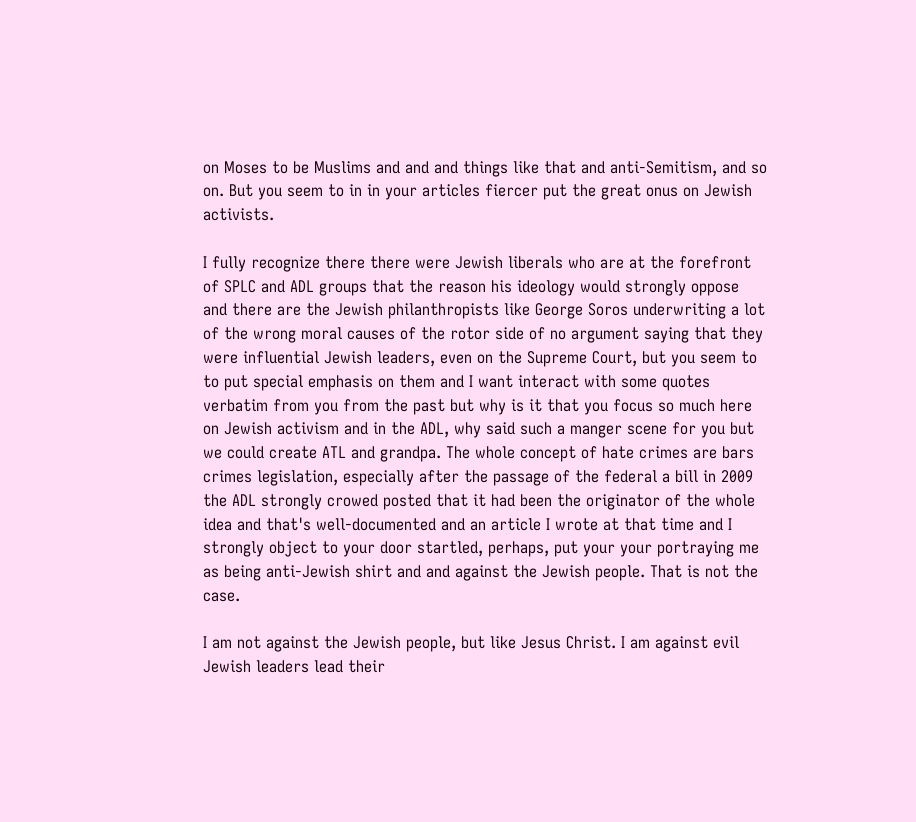on Moses to be Muslims and and and things like that and anti-Semitism, and so on. But you seem to in in your articles fiercer put the great onus on Jewish activists.

I fully recognize there there were Jewish liberals who are at the forefront of SPLC and ADL groups that the reason his ideology would strongly oppose and there are the Jewish philanthropists like George Soros underwriting a lot of the wrong moral causes of the rotor side of no argument saying that they were influential Jewish leaders, even on the Supreme Court, but you seem to to put special emphasis on them and I want interact with some quotes verbatim from you from the past but why is it that you focus so much here on Jewish activism and in the ADL, why said such a manger scene for you but we could create ATL and grandpa. The whole concept of hate crimes are bars crimes legislation, especially after the passage of the federal a bill in 2009 the ADL strongly crowed posted that it had been the originator of the whole idea and that's well-documented and an article I wrote at that time and I strongly object to your door startled, perhaps, put your your portraying me as being anti-Jewish shirt and and against the Jewish people. That is not the case.

I am not against the Jewish people, but like Jesus Christ. I am against evil Jewish leaders lead their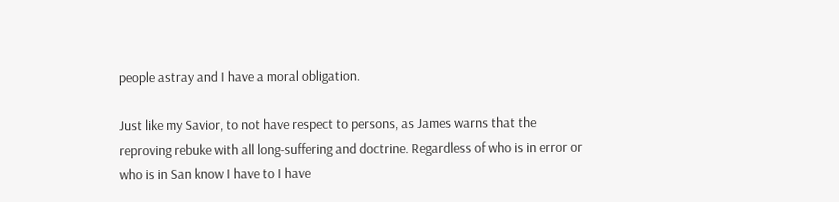people astray and I have a moral obligation.

Just like my Savior, to not have respect to persons, as James warns that the reproving rebuke with all long-suffering and doctrine. Regardless of who is in error or who is in San know I have to I have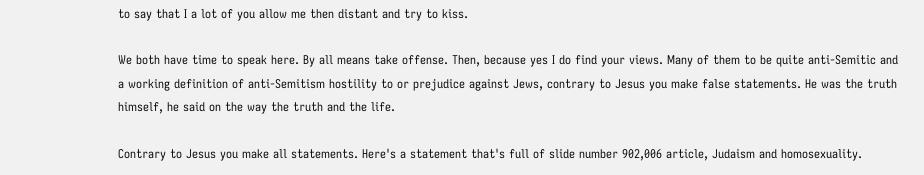to say that I a lot of you allow me then distant and try to kiss.

We both have time to speak here. By all means take offense. Then, because yes I do find your views. Many of them to be quite anti-Semitic and a working definition of anti-Semitism hostility to or prejudice against Jews, contrary to Jesus you make false statements. He was the truth himself, he said on the way the truth and the life.

Contrary to Jesus you make all statements. Here's a statement that's full of slide number 902,006 article, Judaism and homosexuality.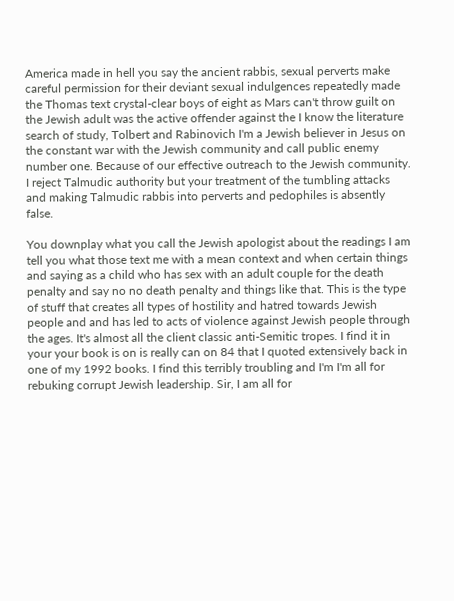America made in hell you say the ancient rabbis, sexual perverts make careful permission for their deviant sexual indulgences repeatedly made the Thomas text crystal-clear boys of eight as Mars can't throw guilt on the Jewish adult was the active offender against the I know the literature search of study, Tolbert and Rabinovich I'm a Jewish believer in Jesus on the constant war with the Jewish community and call public enemy number one. Because of our effective outreach to the Jewish community. I reject Talmudic authority but your treatment of the tumbling attacks and making Talmudic rabbis into perverts and pedophiles is absently false.

You downplay what you call the Jewish apologist about the readings I am tell you what those text me with a mean context and when certain things and saying as a child who has sex with an adult couple for the death penalty and say no no death penalty and things like that. This is the type of stuff that creates all types of hostility and hatred towards Jewish people and and has led to acts of violence against Jewish people through the ages. It's almost all the client classic anti-Semitic tropes. I find it in your your book is on is really can on 84 that I quoted extensively back in one of my 1992 books. I find this terribly troubling and I'm I'm all for rebuking corrupt Jewish leadership. Sir, I am all for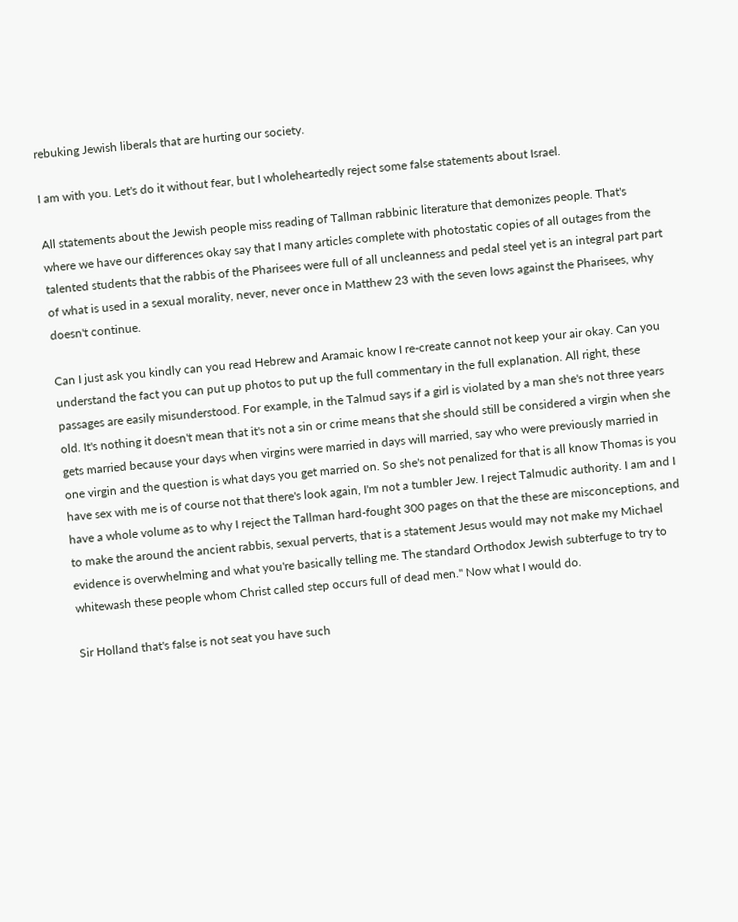rebuking Jewish liberals that are hurting our society.

I am with you. Let's do it without fear, but I wholeheartedly reject some false statements about Israel.

All statements about the Jewish people miss reading of Tallman rabbinic literature that demonizes people. That's where we have our differences okay say that I many articles complete with photostatic copies of all outages from the talented students that the rabbis of the Pharisees were full of all uncleanness and pedal steel yet is an integral part part of what is used in a sexual morality, never, never once in Matthew 23 with the seven lows against the Pharisees, why doesn't continue.

Can I just ask you kindly can you read Hebrew and Aramaic know I re-create cannot not keep your air okay. Can you understand the fact you can put up photos to put up the full commentary in the full explanation. All right, these passages are easily misunderstood. For example, in the Talmud says if a girl is violated by a man she's not three years old. It's nothing it doesn't mean that it's not a sin or crime means that she should still be considered a virgin when she gets married because your days when virgins were married in days will married, say who were previously married in one virgin and the question is what days you get married on. So she's not penalized for that is all know Thomas is you have sex with me is of course not that there's look again, I'm not a tumbler Jew. I reject Talmudic authority. I am and I have a whole volume as to why I reject the Tallman hard-fought 300 pages on that the these are misconceptions, and to make the around the ancient rabbis, sexual perverts, that is a statement Jesus would may not make my Michael evidence is overwhelming and what you're basically telling me. The standard Orthodox Jewish subterfuge to try to whitewash these people whom Christ called step occurs full of dead men." Now what I would do.

Sir Holland that's false is not seat you have such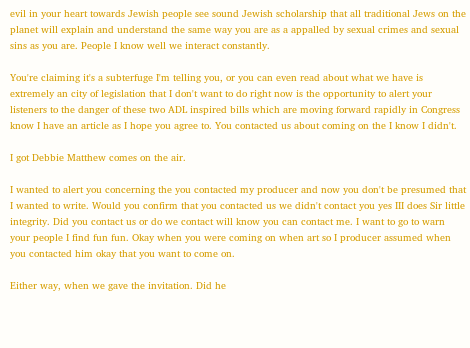evil in your heart towards Jewish people see sound Jewish scholarship that all traditional Jews on the planet will explain and understand the same way you are as a appalled by sexual crimes and sexual sins as you are. People I know well we interact constantly.

You're claiming it's a subterfuge I'm telling you, or you can even read about what we have is extremely an city of legislation that I don't want to do right now is the opportunity to alert your listeners to the danger of these two ADL inspired bills which are moving forward rapidly in Congress know I have an article as I hope you agree to. You contacted us about coming on the I know I didn't.

I got Debbie Matthew comes on the air.

I wanted to alert you concerning the you contacted my producer and now you don't be presumed that I wanted to write. Would you confirm that you contacted us we didn't contact you yes III does Sir little integrity. Did you contact us or do we contact will know you can contact me. I want to go to warn your people I find fun fun. Okay when you were coming on when art so I producer assumed when you contacted him okay that you want to come on.

Either way, when we gave the invitation. Did he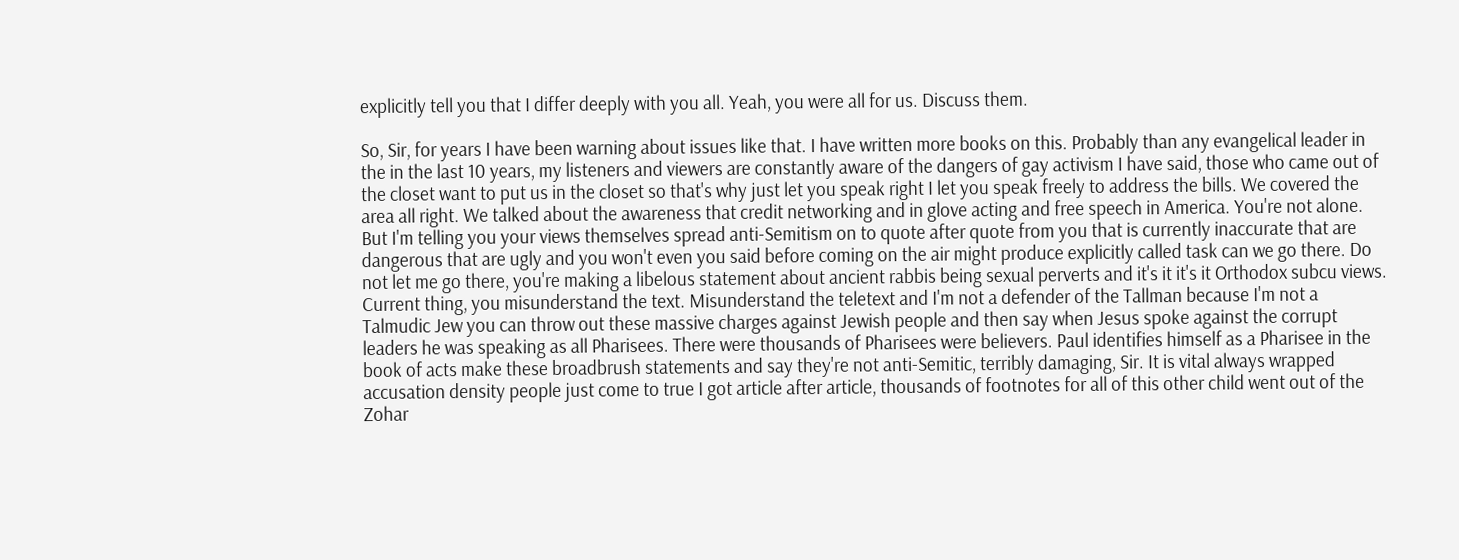explicitly tell you that I differ deeply with you all. Yeah, you were all for us. Discuss them.

So, Sir, for years I have been warning about issues like that. I have written more books on this. Probably than any evangelical leader in the in the last 10 years, my listeners and viewers are constantly aware of the dangers of gay activism I have said, those who came out of the closet want to put us in the closet so that's why just let you speak right I let you speak freely to address the bills. We covered the area all right. We talked about the awareness that credit networking and in glove acting and free speech in America. You're not alone. But I'm telling you your views themselves spread anti-Semitism on to quote after quote from you that is currently inaccurate that are dangerous that are ugly and you won't even you said before coming on the air might produce explicitly called task can we go there. Do not let me go there, you're making a libelous statement about ancient rabbis being sexual perverts and it's it it's it Orthodox subcu views. Current thing, you misunderstand the text. Misunderstand the teletext and I'm not a defender of the Tallman because I'm not a Talmudic Jew you can throw out these massive charges against Jewish people and then say when Jesus spoke against the corrupt leaders he was speaking as all Pharisees. There were thousands of Pharisees were believers. Paul identifies himself as a Pharisee in the book of acts make these broadbrush statements and say they're not anti-Semitic, terribly damaging, Sir. It is vital always wrapped accusation density people just come to true I got article after article, thousands of footnotes for all of this other child went out of the Zohar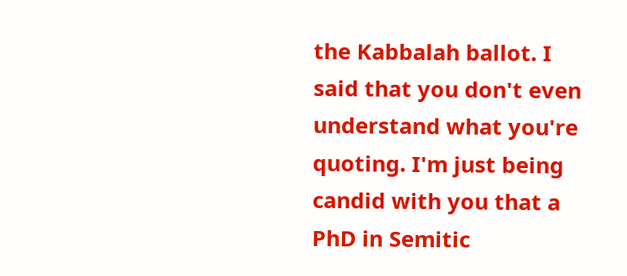the Kabbalah ballot. I said that you don't even understand what you're quoting. I'm just being candid with you that a PhD in Semitic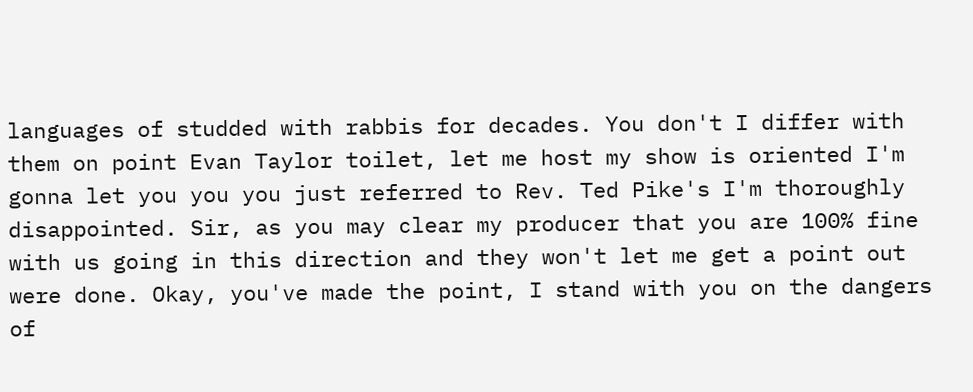languages of studded with rabbis for decades. You don't I differ with them on point Evan Taylor toilet, let me host my show is oriented I'm gonna let you you you just referred to Rev. Ted Pike's I'm thoroughly disappointed. Sir, as you may clear my producer that you are 100% fine with us going in this direction and they won't let me get a point out were done. Okay, you've made the point, I stand with you on the dangers of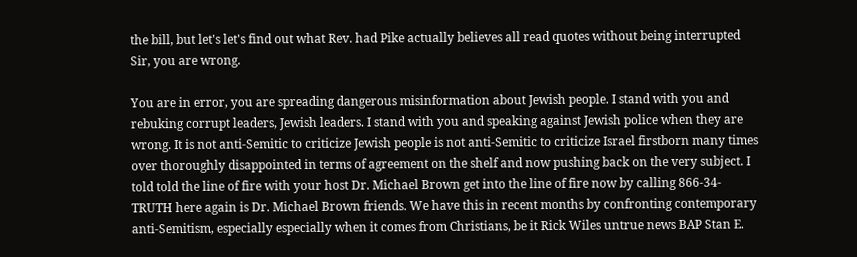the bill, but let's let's find out what Rev. had Pike actually believes all read quotes without being interrupted Sir, you are wrong.

You are in error, you are spreading dangerous misinformation about Jewish people. I stand with you and rebuking corrupt leaders, Jewish leaders. I stand with you and speaking against Jewish police when they are wrong. It is not anti-Semitic to criticize Jewish people is not anti-Semitic to criticize Israel firstborn many times over thoroughly disappointed in terms of agreement on the shelf and now pushing back on the very subject. I told told the line of fire with your host Dr. Michael Brown get into the line of fire now by calling 866-34-TRUTH here again is Dr. Michael Brown friends. We have this in recent months by confronting contemporary anti-Semitism, especially especially when it comes from Christians, be it Rick Wiles untrue news BAP Stan E.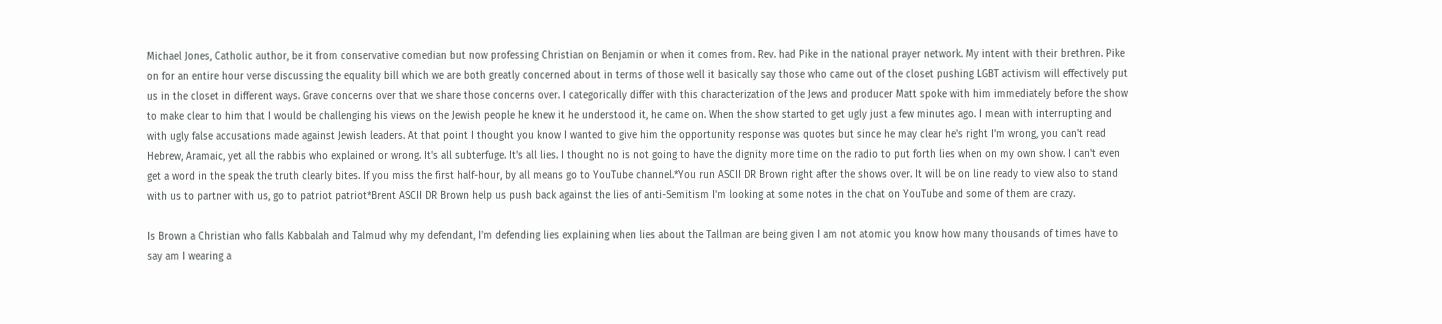Michael Jones, Catholic author, be it from conservative comedian but now professing Christian on Benjamin or when it comes from. Rev. had Pike in the national prayer network. My intent with their brethren. Pike on for an entire hour verse discussing the equality bill which we are both greatly concerned about in terms of those well it basically say those who came out of the closet pushing LGBT activism will effectively put us in the closet in different ways. Grave concerns over that we share those concerns over. I categorically differ with this characterization of the Jews and producer Matt spoke with him immediately before the show to make clear to him that I would be challenging his views on the Jewish people he knew it he understood it, he came on. When the show started to get ugly just a few minutes ago. I mean with interrupting and with ugly false accusations made against Jewish leaders. At that point I thought you know I wanted to give him the opportunity response was quotes but since he may clear he's right I'm wrong, you can't read Hebrew, Aramaic, yet all the rabbis who explained or wrong. It's all subterfuge. It's all lies. I thought no is not going to have the dignity more time on the radio to put forth lies when on my own show. I can't even get a word in the speak the truth clearly bites. If you miss the first half-hour, by all means go to YouTube channel.*You run ASCII DR Brown right after the shows over. It will be on line ready to view also to stand with us to partner with us, go to patriot patriot*Brent ASCII DR Brown help us push back against the lies of anti-Semitism I'm looking at some notes in the chat on YouTube and some of them are crazy.

Is Brown a Christian who falls Kabbalah and Talmud why my defendant, I'm defending lies explaining when lies about the Tallman are being given I am not atomic you know how many thousands of times have to say am I wearing a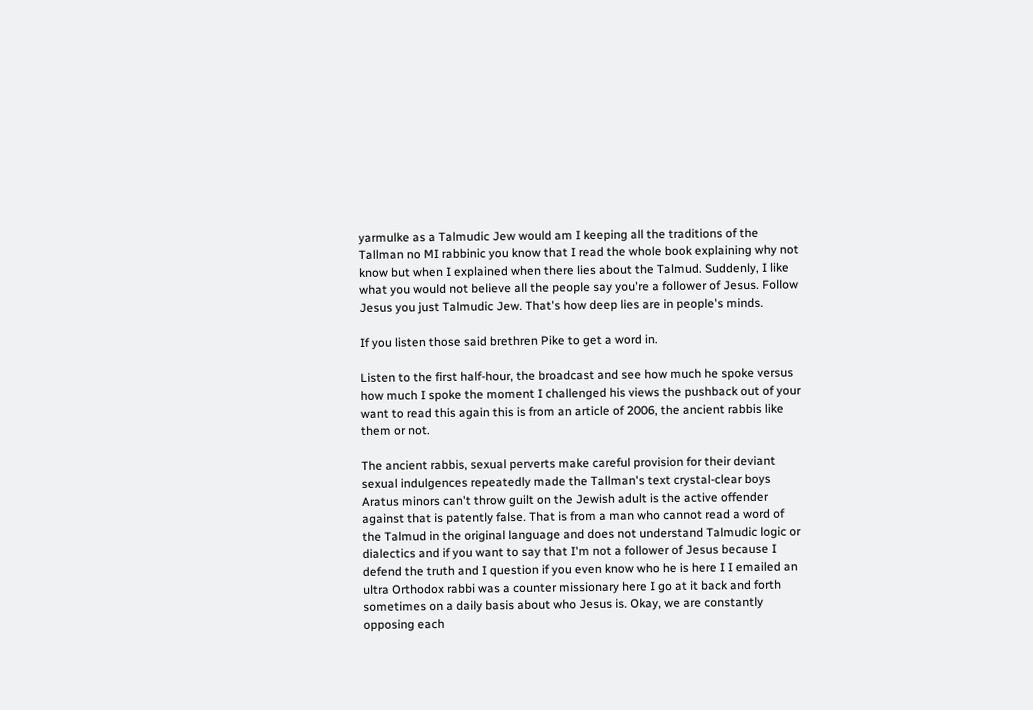yarmulke as a Talmudic Jew would am I keeping all the traditions of the Tallman no MI rabbinic you know that I read the whole book explaining why not know but when I explained when there lies about the Talmud. Suddenly, I like what you would not believe all the people say you're a follower of Jesus. Follow Jesus you just Talmudic Jew. That's how deep lies are in people's minds.

If you listen those said brethren Pike to get a word in.

Listen to the first half-hour, the broadcast and see how much he spoke versus how much I spoke the moment I challenged his views the pushback out of your want to read this again this is from an article of 2006, the ancient rabbis like them or not.

The ancient rabbis, sexual perverts make careful provision for their deviant sexual indulgences repeatedly made the Tallman's text crystal-clear boys Aratus minors can't throw guilt on the Jewish adult is the active offender against that is patently false. That is from a man who cannot read a word of the Talmud in the original language and does not understand Talmudic logic or dialectics and if you want to say that I'm not a follower of Jesus because I defend the truth and I question if you even know who he is here I I emailed an ultra Orthodox rabbi was a counter missionary here I go at it back and forth sometimes on a daily basis about who Jesus is. Okay, we are constantly opposing each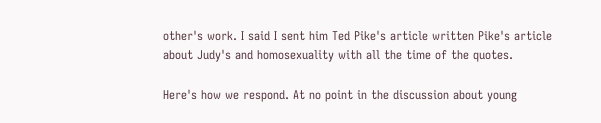other's work. I said I sent him Ted Pike's article written Pike's article about Judy's and homosexuality with all the time of the quotes.

Here's how we respond. At no point in the discussion about young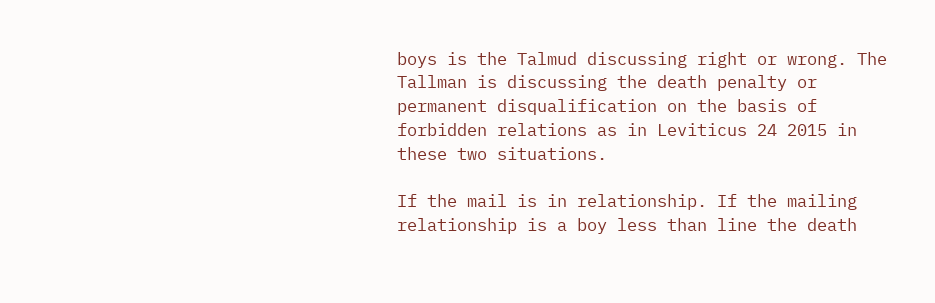boys is the Talmud discussing right or wrong. The Tallman is discussing the death penalty or permanent disqualification on the basis of forbidden relations as in Leviticus 24 2015 in these two situations.

If the mail is in relationship. If the mailing relationship is a boy less than line the death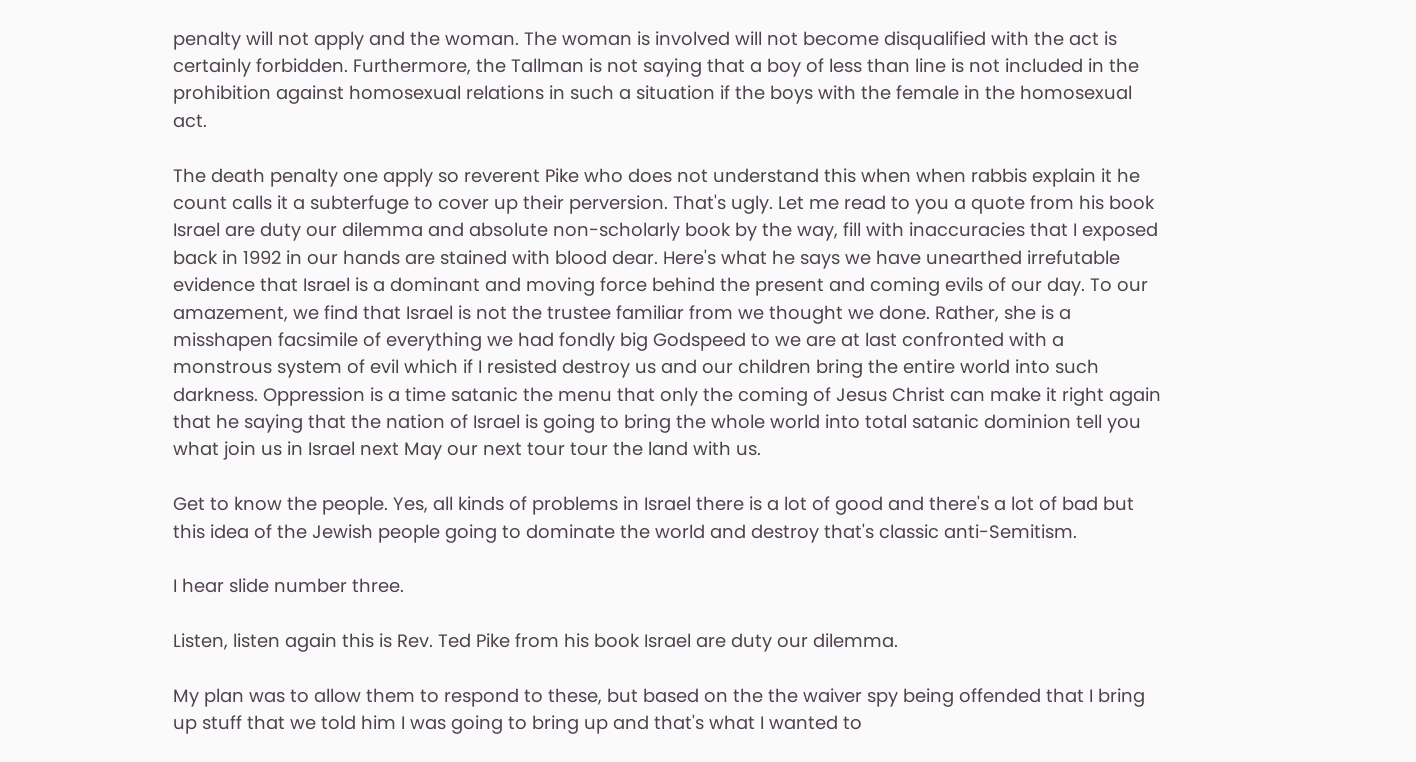penalty will not apply and the woman. The woman is involved will not become disqualified with the act is certainly forbidden. Furthermore, the Tallman is not saying that a boy of less than line is not included in the prohibition against homosexual relations in such a situation if the boys with the female in the homosexual act.

The death penalty one apply so reverent Pike who does not understand this when when rabbis explain it he count calls it a subterfuge to cover up their perversion. That's ugly. Let me read to you a quote from his book Israel are duty our dilemma and absolute non-scholarly book by the way, fill with inaccuracies that I exposed back in 1992 in our hands are stained with blood dear. Here's what he says we have unearthed irrefutable evidence that Israel is a dominant and moving force behind the present and coming evils of our day. To our amazement, we find that Israel is not the trustee familiar from we thought we done. Rather, she is a misshapen facsimile of everything we had fondly big Godspeed to we are at last confronted with a monstrous system of evil which if I resisted destroy us and our children bring the entire world into such darkness. Oppression is a time satanic the menu that only the coming of Jesus Christ can make it right again that he saying that the nation of Israel is going to bring the whole world into total satanic dominion tell you what join us in Israel next May our next tour tour the land with us.

Get to know the people. Yes, all kinds of problems in Israel there is a lot of good and there's a lot of bad but this idea of the Jewish people going to dominate the world and destroy that's classic anti-Semitism.

I hear slide number three.

Listen, listen again this is Rev. Ted Pike from his book Israel are duty our dilemma.

My plan was to allow them to respond to these, but based on the the waiver spy being offended that I bring up stuff that we told him I was going to bring up and that's what I wanted to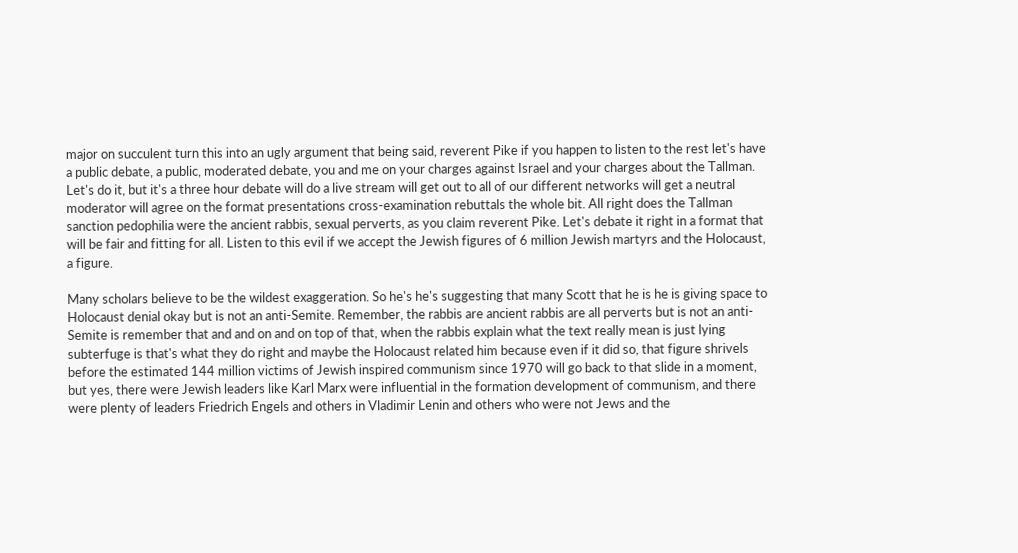major on succulent turn this into an ugly argument that being said, reverent Pike if you happen to listen to the rest let's have a public debate, a public, moderated debate, you and me on your charges against Israel and your charges about the Tallman. Let's do it, but it's a three hour debate will do a live stream will get out to all of our different networks will get a neutral moderator will agree on the format presentations cross-examination rebuttals the whole bit. All right does the Tallman sanction pedophilia were the ancient rabbis, sexual perverts, as you claim reverent Pike. Let's debate it right in a format that will be fair and fitting for all. Listen to this evil if we accept the Jewish figures of 6 million Jewish martyrs and the Holocaust, a figure.

Many scholars believe to be the wildest exaggeration. So he's he's suggesting that many Scott that he is he is giving space to Holocaust denial okay but is not an anti-Semite. Remember, the rabbis are ancient rabbis are all perverts but is not an anti-Semite is remember that and and on and on top of that, when the rabbis explain what the text really mean is just lying subterfuge is that's what they do right and maybe the Holocaust related him because even if it did so, that figure shrivels before the estimated 144 million victims of Jewish inspired communism since 1970 will go back to that slide in a moment, but yes, there were Jewish leaders like Karl Marx were influential in the formation development of communism, and there were plenty of leaders Friedrich Engels and others in Vladimir Lenin and others who were not Jews and the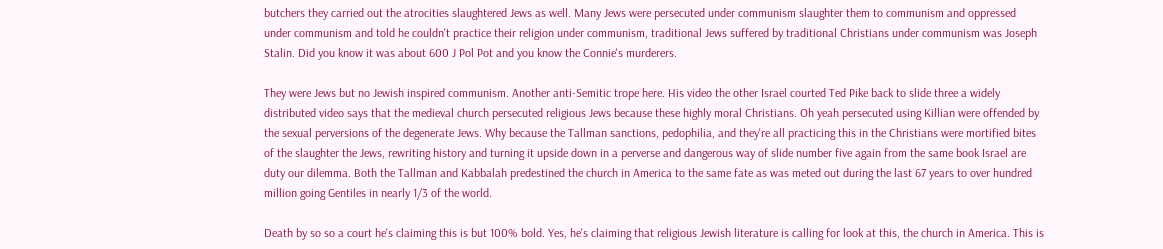butchers they carried out the atrocities slaughtered Jews as well. Many Jews were persecuted under communism slaughter them to communism and oppressed under communism and told he couldn't practice their religion under communism, traditional Jews suffered by traditional Christians under communism was Joseph Stalin. Did you know it was about 600 J Pol Pot and you know the Connie's murderers.

They were Jews but no Jewish inspired communism. Another anti-Semitic trope here. His video the other Israel courted Ted Pike back to slide three a widely distributed video says that the medieval church persecuted religious Jews because these highly moral Christians. Oh yeah persecuted using Killian were offended by the sexual perversions of the degenerate Jews. Why because the Tallman sanctions, pedophilia, and they're all practicing this in the Christians were mortified bites of the slaughter the Jews, rewriting history and turning it upside down in a perverse and dangerous way of slide number five again from the same book Israel are duty our dilemma. Both the Tallman and Kabbalah predestined the church in America to the same fate as was meted out during the last 67 years to over hundred million going Gentiles in nearly 1/3 of the world.

Death by so so a court he's claiming this is but 100% bold. Yes, he's claiming that religious Jewish literature is calling for look at this, the church in America. This is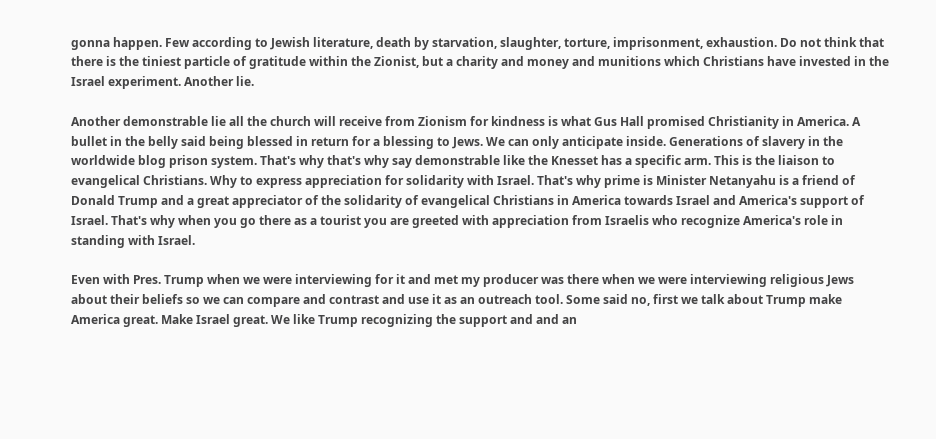gonna happen. Few according to Jewish literature, death by starvation, slaughter, torture, imprisonment, exhaustion. Do not think that there is the tiniest particle of gratitude within the Zionist, but a charity and money and munitions which Christians have invested in the Israel experiment. Another lie.

Another demonstrable lie all the church will receive from Zionism for kindness is what Gus Hall promised Christianity in America. A bullet in the belly said being blessed in return for a blessing to Jews. We can only anticipate inside. Generations of slavery in the worldwide blog prison system. That's why that's why say demonstrable like the Knesset has a specific arm. This is the liaison to evangelical Christians. Why to express appreciation for solidarity with Israel. That's why prime is Minister Netanyahu is a friend of Donald Trump and a great appreciator of the solidarity of evangelical Christians in America towards Israel and America's support of Israel. That's why when you go there as a tourist you are greeted with appreciation from Israelis who recognize America's role in standing with Israel.

Even with Pres. Trump when we were interviewing for it and met my producer was there when we were interviewing religious Jews about their beliefs so we can compare and contrast and use it as an outreach tool. Some said no, first we talk about Trump make America great. Make Israel great. We like Trump recognizing the support and and an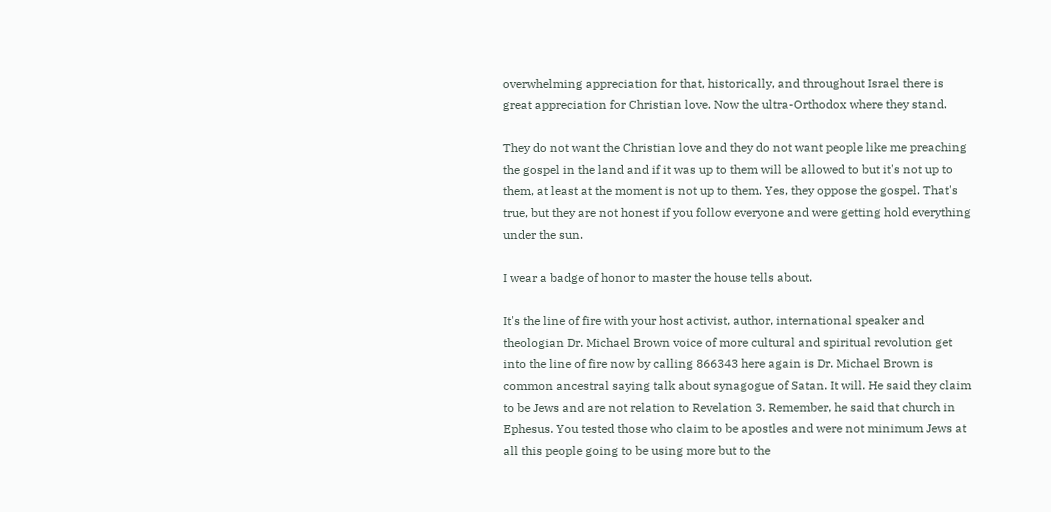overwhelming appreciation for that, historically, and throughout Israel there is great appreciation for Christian love. Now the ultra-Orthodox where they stand.

They do not want the Christian love and they do not want people like me preaching the gospel in the land and if it was up to them will be allowed to but it's not up to them, at least at the moment is not up to them. Yes, they oppose the gospel. That's true, but they are not honest if you follow everyone and were getting hold everything under the sun.

I wear a badge of honor to master the house tells about.

It's the line of fire with your host activist, author, international speaker and theologian Dr. Michael Brown voice of more cultural and spiritual revolution get into the line of fire now by calling 866343 here again is Dr. Michael Brown is common ancestral saying talk about synagogue of Satan. It will. He said they claim to be Jews and are not relation to Revelation 3. Remember, he said that church in Ephesus. You tested those who claim to be apostles and were not minimum Jews at all this people going to be using more but to the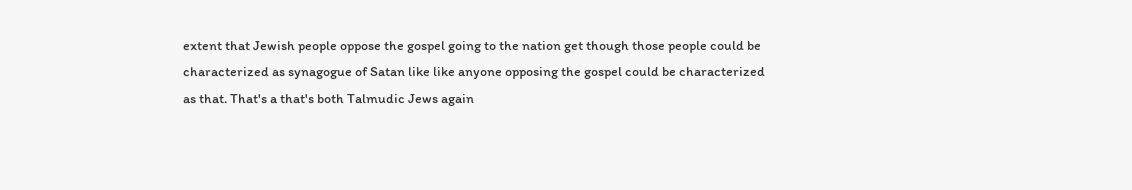extent that Jewish people oppose the gospel going to the nation get though those people could be characterized as synagogue of Satan like like anyone opposing the gospel could be characterized as that. That's a that's both Talmudic Jews again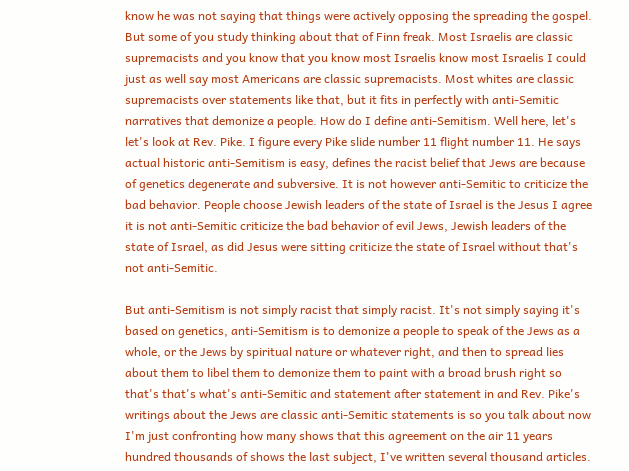know he was not saying that things were actively opposing the spreading the gospel. But some of you study thinking about that of Finn freak. Most Israelis are classic supremacists and you know that you know most Israelis know most Israelis I could just as well say most Americans are classic supremacists. Most whites are classic supremacists over statements like that, but it fits in perfectly with anti-Semitic narratives that demonize a people. How do I define anti-Semitism. Well here, let's let's look at Rev. Pike. I figure every Pike slide number 11 flight number 11. He says actual historic anti-Semitism is easy, defines the racist belief that Jews are because of genetics degenerate and subversive. It is not however anti-Semitic to criticize the bad behavior. People choose Jewish leaders of the state of Israel is the Jesus I agree it is not anti-Semitic criticize the bad behavior of evil Jews, Jewish leaders of the state of Israel, as did Jesus were sitting criticize the state of Israel without that's not anti-Semitic.

But anti-Semitism is not simply racist that simply racist. It's not simply saying it's based on genetics, anti-Semitism is to demonize a people to speak of the Jews as a whole, or the Jews by spiritual nature or whatever right, and then to spread lies about them to libel them to demonize them to paint with a broad brush right so that's that's what's anti-Semitic and statement after statement in and Rev. Pike's writings about the Jews are classic anti-Semitic statements is so you talk about now I'm just confronting how many shows that this agreement on the air 11 years hundred thousands of shows the last subject, I've written several thousand articles.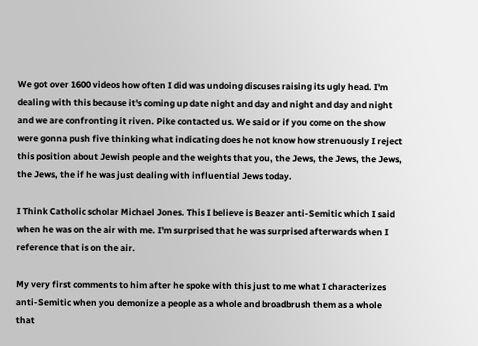We got over 1600 videos how often I did was undoing discuses raising its ugly head. I'm dealing with this because it's coming up date night and day and night and day and night and we are confronting it riven. Pike contacted us. We said or if you come on the show were gonna push five thinking what indicating does he not know how strenuously I reject this position about Jewish people and the weights that you, the Jews, the Jews, the Jews, the Jews, the if he was just dealing with influential Jews today.

I Think Catholic scholar Michael Jones. This I believe is Beazer anti-Semitic which I said when he was on the air with me. I'm surprised that he was surprised afterwards when I reference that is on the air.

My very first comments to him after he spoke with this just to me what I characterizes anti-Semitic when you demonize a people as a whole and broadbrush them as a whole that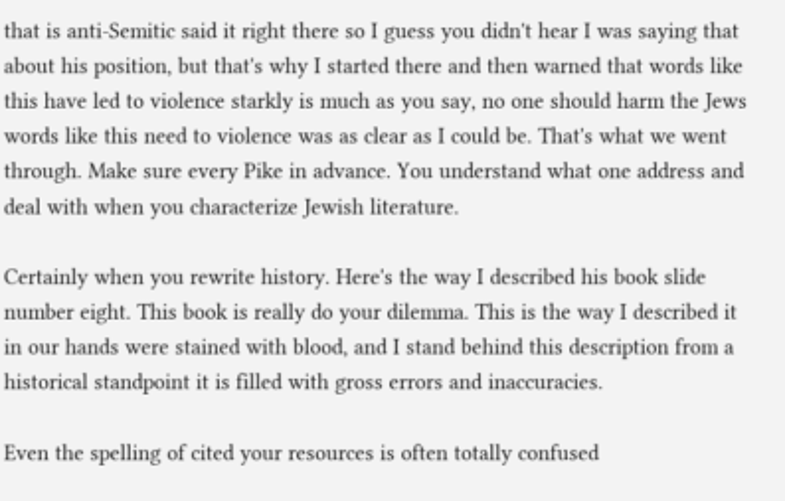that is anti-Semitic said it right there so I guess you didn't hear I was saying that about his position, but that's why I started there and then warned that words like this have led to violence starkly is much as you say, no one should harm the Jews words like this need to violence was as clear as I could be. That's what we went through. Make sure every Pike in advance. You understand what one address and deal with when you characterize Jewish literature.

Certainly when you rewrite history. Here's the way I described his book slide number eight. This book is really do your dilemma. This is the way I described it in our hands were stained with blood, and I stand behind this description from a historical standpoint it is filled with gross errors and inaccuracies.

Even the spelling of cited your resources is often totally confused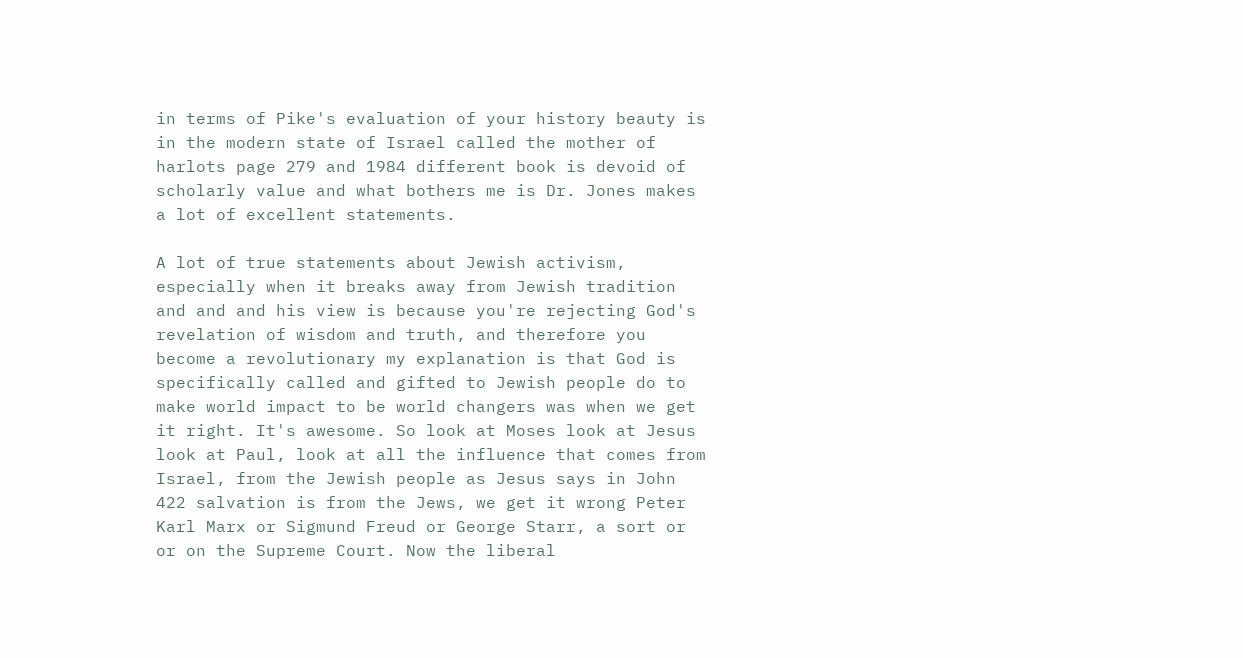in terms of Pike's evaluation of your history beauty is in the modern state of Israel called the mother of harlots page 279 and 1984 different book is devoid of scholarly value and what bothers me is Dr. Jones makes a lot of excellent statements.

A lot of true statements about Jewish activism, especially when it breaks away from Jewish tradition and and and his view is because you're rejecting God's revelation of wisdom and truth, and therefore you become a revolutionary my explanation is that God is specifically called and gifted to Jewish people do to make world impact to be world changers was when we get it right. It's awesome. So look at Moses look at Jesus look at Paul, look at all the influence that comes from Israel, from the Jewish people as Jesus says in John 422 salvation is from the Jews, we get it wrong Peter Karl Marx or Sigmund Freud or George Starr, a sort or or on the Supreme Court. Now the liberal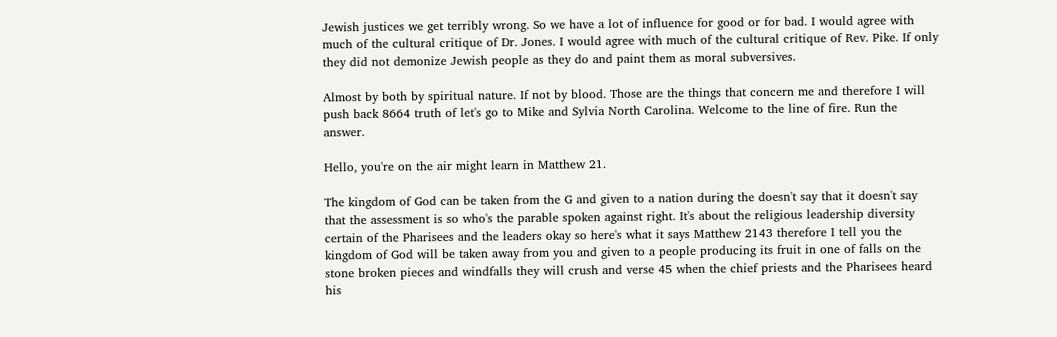Jewish justices we get terribly wrong. So we have a lot of influence for good or for bad. I would agree with much of the cultural critique of Dr. Jones. I would agree with much of the cultural critique of Rev. Pike. If only they did not demonize Jewish people as they do and paint them as moral subversives.

Almost by both by spiritual nature. If not by blood. Those are the things that concern me and therefore I will push back 8664 truth of let's go to Mike and Sylvia North Carolina. Welcome to the line of fire. Run the answer.

Hello, you're on the air might learn in Matthew 21.

The kingdom of God can be taken from the G and given to a nation during the doesn't say that it doesn't say that the assessment is so who's the parable spoken against right. It's about the religious leadership diversity certain of the Pharisees and the leaders okay so here's what it says Matthew 2143 therefore I tell you the kingdom of God will be taken away from you and given to a people producing its fruit in one of falls on the stone broken pieces and windfalls they will crush and verse 45 when the chief priests and the Pharisees heard his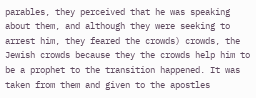parables, they perceived that he was speaking about them, and although they were seeking to arrest him, they feared the crowds) crowds, the Jewish crowds because they the crowds help him to be a prophet to the transition happened. It was taken from them and given to the apostles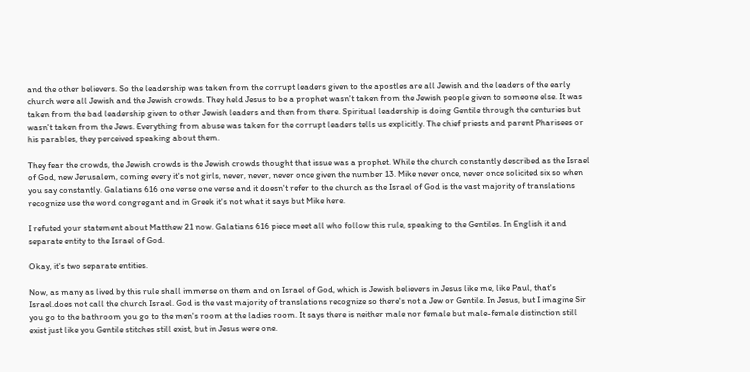and the other believers. So the leadership was taken from the corrupt leaders given to the apostles are all Jewish and the leaders of the early church were all Jewish and the Jewish crowds. They held Jesus to be a prophet wasn't taken from the Jewish people given to someone else. It was taken from the bad leadership given to other Jewish leaders and then from there. Spiritual leadership is doing Gentile through the centuries but wasn't taken from the Jews. Everything from abuse was taken for the corrupt leaders tells us explicitly. The chief priests and parent Pharisees or his parables, they perceived speaking about them.

They fear the crowds, the Jewish crowds is the Jewish crowds thought that issue was a prophet. While the church constantly described as the Israel of God, new Jerusalem, coming every it's not girls, never, never, never once given the number 13. Mike never once, never once solicited six so when you say constantly. Galatians 616 one verse one verse and it doesn't refer to the church as the Israel of God is the vast majority of translations recognize use the word congregant and in Greek it's not what it says but Mike here.

I refuted your statement about Matthew 21 now. Galatians 616 piece meet all who follow this rule, speaking to the Gentiles. In English it and separate entity to the Israel of God.

Okay, it's two separate entities.

Now, as many as lived by this rule shall immerse on them and on Israel of God, which is Jewish believers in Jesus like me, like Paul, that's Israel.does not call the church Israel. God is the vast majority of translations recognize so there's not a Jew or Gentile. In Jesus, but I imagine Sir you go to the bathroom you go to the men's room at the ladies room. It says there is neither male nor female but male-female distinction still exist just like you Gentile stitches still exist, but in Jesus were one.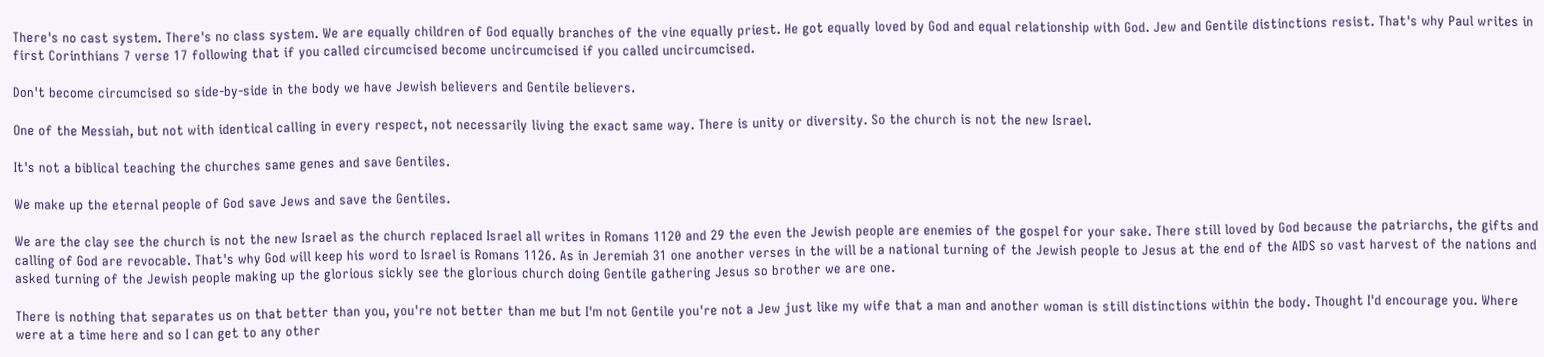There's no cast system. There's no class system. We are equally children of God equally branches of the vine equally priest. He got equally loved by God and equal relationship with God. Jew and Gentile distinctions resist. That's why Paul writes in first Corinthians 7 verse 17 following that if you called circumcised become uncircumcised if you called uncircumcised.

Don't become circumcised so side-by-side in the body we have Jewish believers and Gentile believers.

One of the Messiah, but not with identical calling in every respect, not necessarily living the exact same way. There is unity or diversity. So the church is not the new Israel.

It's not a biblical teaching the churches same genes and save Gentiles.

We make up the eternal people of God save Jews and save the Gentiles.

We are the clay see the church is not the new Israel as the church replaced Israel all writes in Romans 1120 and 29 the even the Jewish people are enemies of the gospel for your sake. There still loved by God because the patriarchs, the gifts and calling of God are revocable. That's why God will keep his word to Israel is Romans 1126. As in Jeremiah 31 one another verses in the will be a national turning of the Jewish people to Jesus at the end of the AIDS so vast harvest of the nations and asked turning of the Jewish people making up the glorious sickly see the glorious church doing Gentile gathering Jesus so brother we are one.

There is nothing that separates us on that better than you, you're not better than me but I'm not Gentile you're not a Jew just like my wife that a man and another woman is still distinctions within the body. Thought I'd encourage you. Where were at a time here and so I can get to any other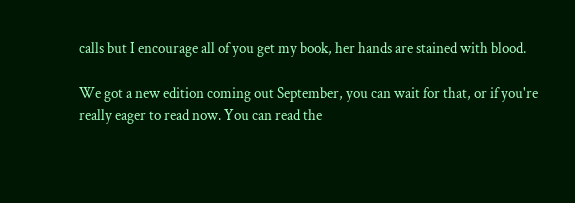calls but I encourage all of you get my book, her hands are stained with blood.

We got a new edition coming out September, you can wait for that, or if you're really eager to read now. You can read the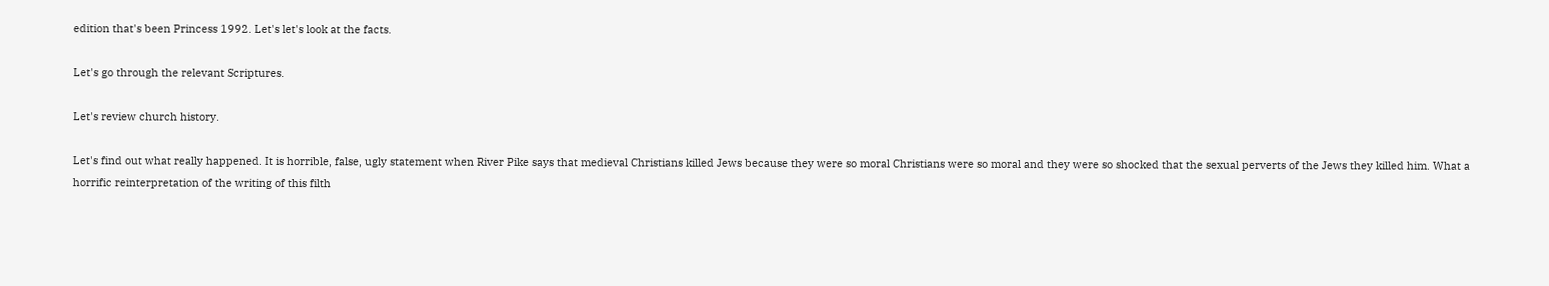edition that's been Princess 1992. Let's let's look at the facts.

Let's go through the relevant Scriptures.

Let's review church history.

Let's find out what really happened. It is horrible, false, ugly statement when River Pike says that medieval Christians killed Jews because they were so moral Christians were so moral and they were so shocked that the sexual perverts of the Jews they killed him. What a horrific reinterpretation of the writing of this filth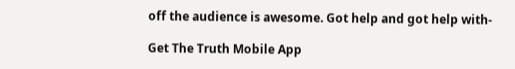off the audience is awesome. Got help and got help with-

Get The Truth Mobile App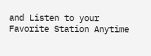and Listen to your Favorite Station Anytime